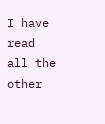I have read all the other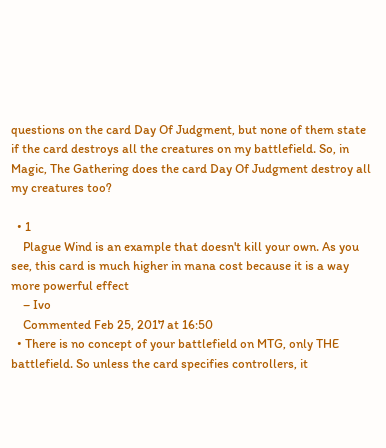questions on the card Day Of Judgment, but none of them state if the card destroys all the creatures on my battlefield. So, in Magic, The Gathering does the card Day Of Judgment destroy all my creatures too?

  • 1
    Plague Wind is an example that doesn't kill your own. As you see, this card is much higher in mana cost because it is a way more powerful effect
    – Ivo
    Commented Feb 25, 2017 at 16:50
  • There is no concept of your battlefield on MTG, only THE battlefield. So unless the card specifies controllers, it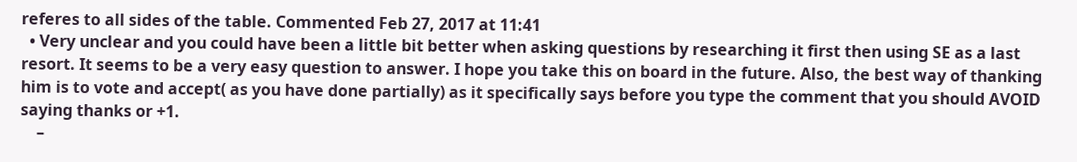referes to all sides of the table. Commented Feb 27, 2017 at 11:41
  • Very unclear and you could have been a little bit better when asking questions by researching it first then using SE as a last resort. It seems to be a very easy question to answer. I hope you take this on board in the future. Also, the best way of thanking him is to vote and accept( as you have done partially) as it specifically says before you type the comment that you should AVOID saying thanks or +1.
    –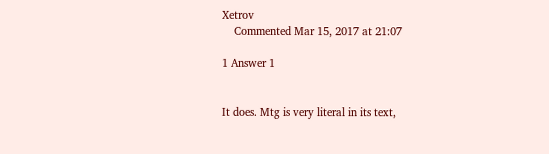Xetrov
    Commented Mar 15, 2017 at 21:07

1 Answer 1


It does. Mtg is very literal in its text,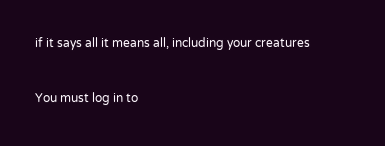if it says all it means all, including your creatures


You must log in to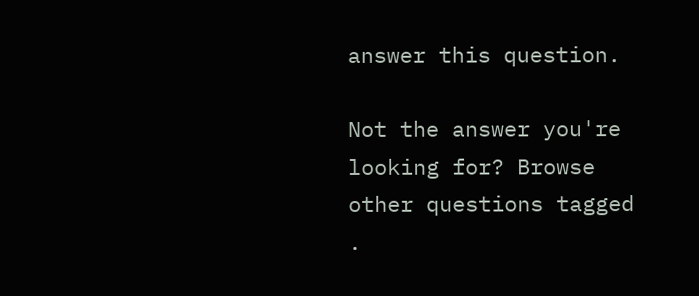answer this question.

Not the answer you're looking for? Browse other questions tagged .